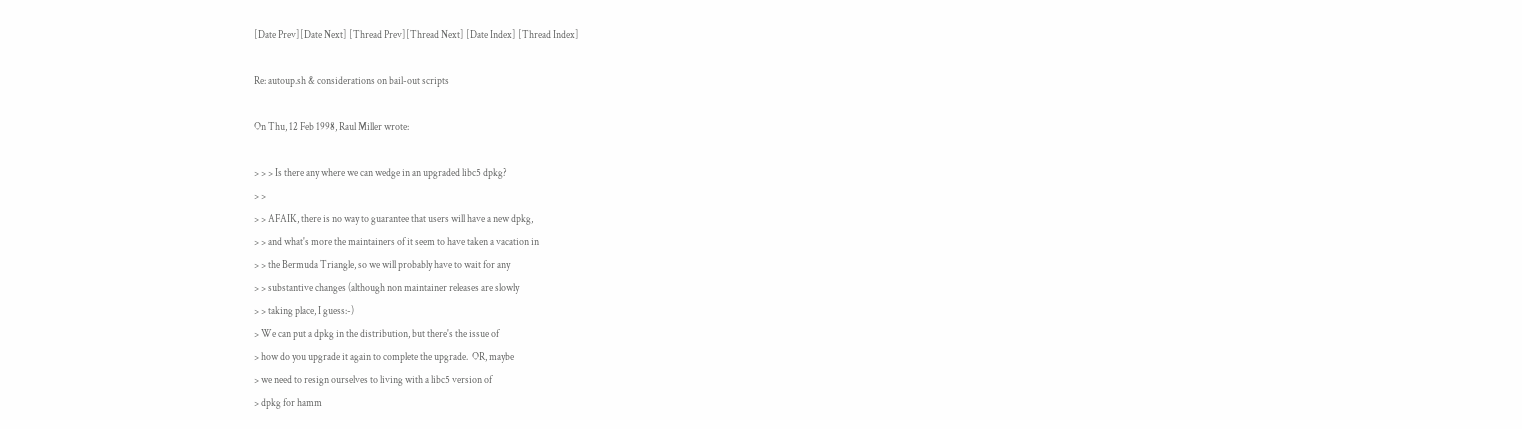[Date Prev][Date Next] [Thread Prev][Thread Next] [Date Index] [Thread Index]

Re: autoup.sh & considerations on bail-out scripts

On Thu, 12 Feb 1998, Raul Miller wrote:

> > > Is there any where we can wedge in an upgraded libc5 dpkg?
> >
> > AFAIK, there is no way to guarantee that users will have a new dpkg,
> > and what's more the maintainers of it seem to have taken a vacation in
> > the Bermuda Triangle, so we will probably have to wait for any
> > substantive changes (although non maintainer releases are slowly
> > taking place, I guess:-)
> We can put a dpkg in the distribution, but there's the issue of
> how do you upgrade it again to complete the upgrade.  OR, maybe
> we need to resign ourselves to living with a libc5 version of
> dpkg for hamm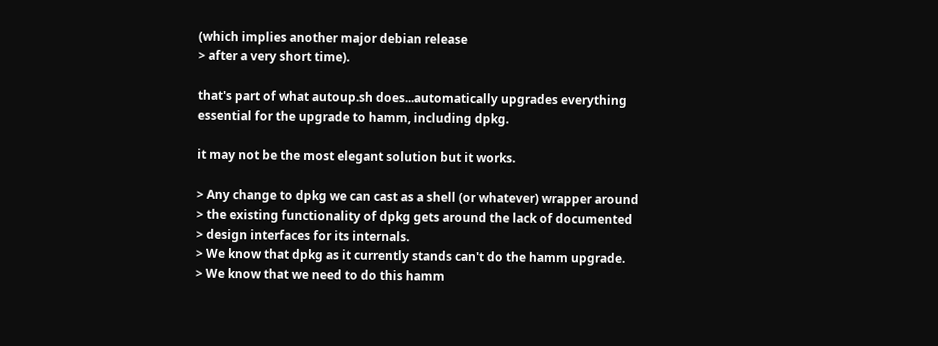(which implies another major debian release
> after a very short time).

that's part of what autoup.sh does...automatically upgrades everything
essential for the upgrade to hamm, including dpkg.

it may not be the most elegant solution but it works.

> Any change to dpkg we can cast as a shell (or whatever) wrapper around
> the existing functionality of dpkg gets around the lack of documented
> design interfaces for its internals.
> We know that dpkg as it currently stands can't do the hamm upgrade.
> We know that we need to do this hamm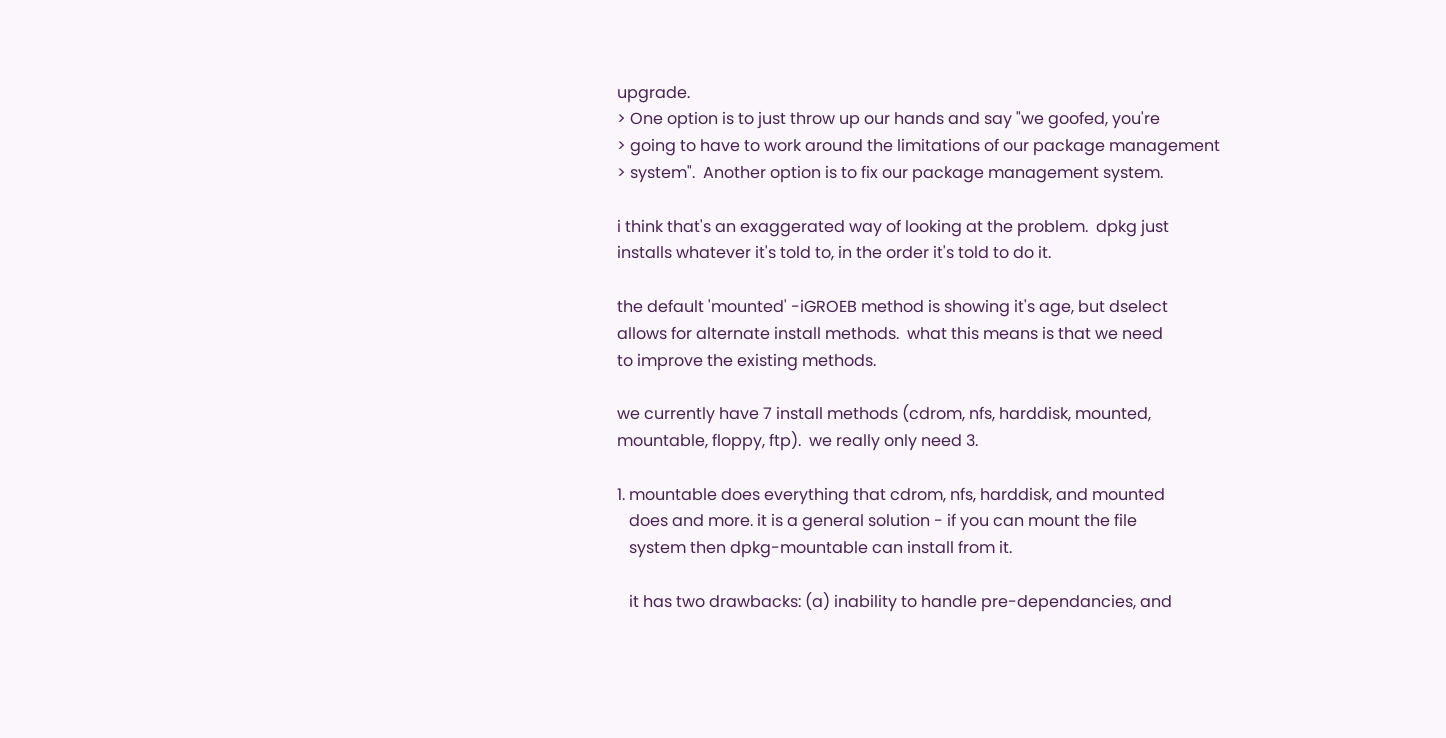upgrade.
> One option is to just throw up our hands and say "we goofed, you're
> going to have to work around the limitations of our package management
> system".  Another option is to fix our package management system.

i think that's an exaggerated way of looking at the problem.  dpkg just
installs whatever it's told to, in the order it's told to do it.

the default 'mounted' -iGROEB method is showing it's age, but dselect
allows for alternate install methods.  what this means is that we need
to improve the existing methods.

we currently have 7 install methods (cdrom, nfs, harddisk, mounted,
mountable, floppy, ftp).  we really only need 3.

1. mountable does everything that cdrom, nfs, harddisk, and mounted
   does and more. it is a general solution - if you can mount the file
   system then dpkg-mountable can install from it.

   it has two drawbacks: (a) inability to handle pre-dependancies, and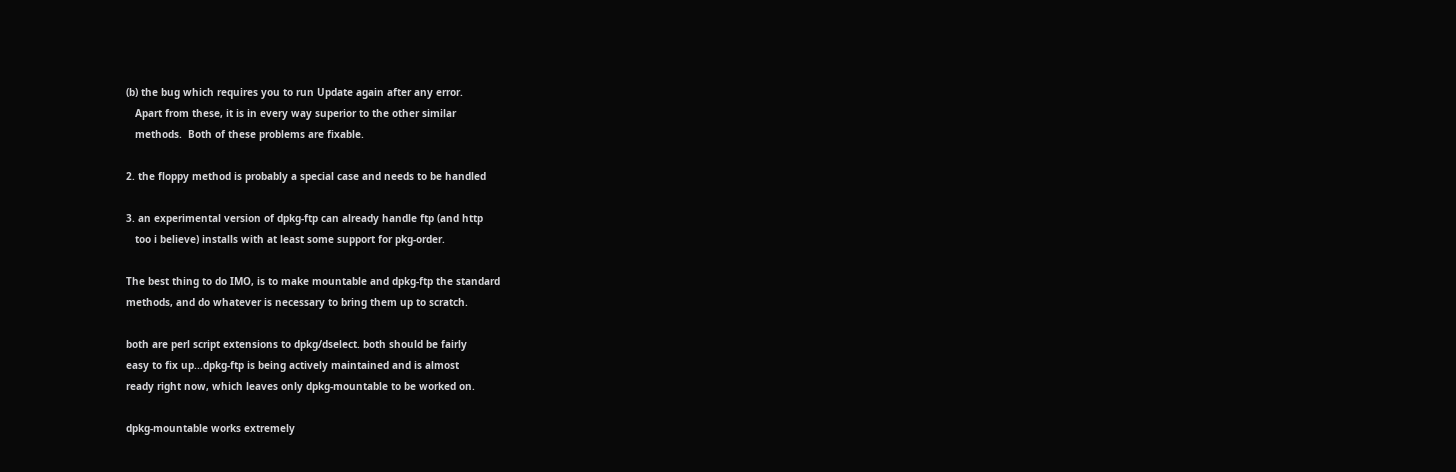(b) the bug which requires you to run Update again after any error.
   Apart from these, it is in every way superior to the other similar
   methods.  Both of these problems are fixable.

2. the floppy method is probably a special case and needs to be handled

3. an experimental version of dpkg-ftp can already handle ftp (and http
   too i believe) installs with at least some support for pkg-order.

The best thing to do IMO, is to make mountable and dpkg-ftp the standard
methods, and do whatever is necessary to bring them up to scratch.

both are perl script extensions to dpkg/dselect. both should be fairly
easy to fix up...dpkg-ftp is being actively maintained and is almost
ready right now, which leaves only dpkg-mountable to be worked on.

dpkg-mountable works extremely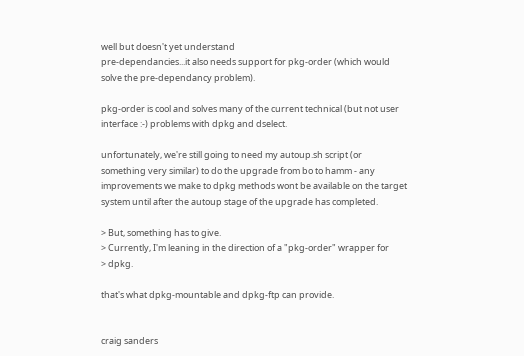well but doesn't yet understand
pre-dependancies...it also needs support for pkg-order (which would
solve the pre-dependancy problem).

pkg-order is cool and solves many of the current technical (but not user
interface :-) problems with dpkg and dselect.

unfortunately, we're still going to need my autoup.sh script (or
something very similar) to do the upgrade from bo to hamm - any
improvements we make to dpkg methods wont be available on the target
system until after the autoup stage of the upgrade has completed.

> But, something has to give.
> Currently, I'm leaning in the direction of a "pkg-order" wrapper for
> dpkg.

that's what dpkg-mountable and dpkg-ftp can provide.


craig sanders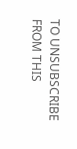TO UNSUBSCRIBE FROM THIS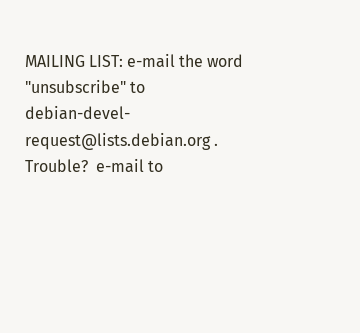MAILING LIST: e-mail the word "unsubscribe" to
debian-devel-request@lists.debian.org .
Trouble?  e-mail to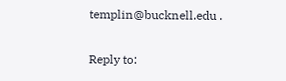templin@bucknell.edu .

Reply to: